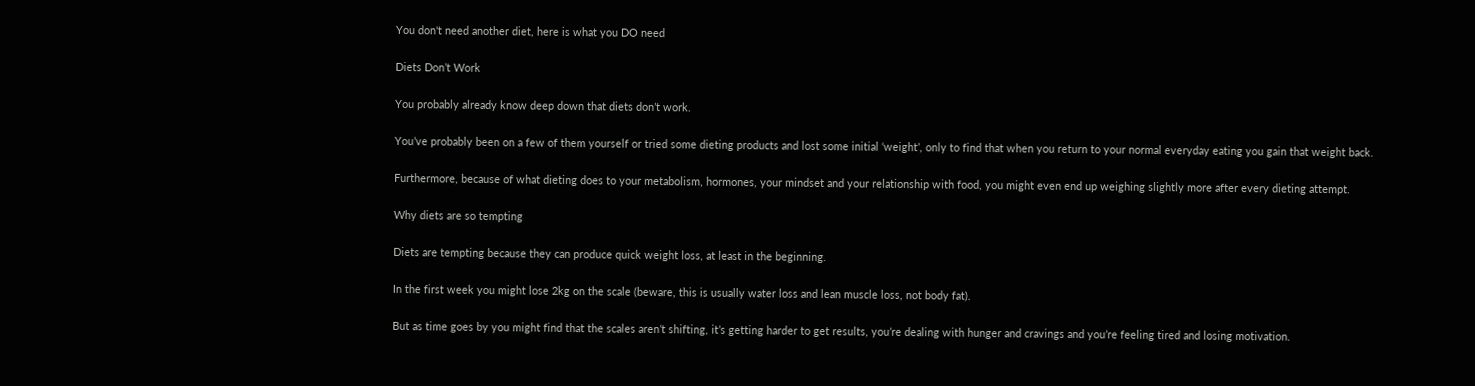You don't need another diet, here is what you DO need

Diets Don’t Work

You probably already know deep down that diets don’t work.

You’ve probably been on a few of them yourself or tried some dieting products and lost some initial ‘weight’, only to find that when you return to your normal everyday eating you gain that weight back.

Furthermore, because of what dieting does to your metabolism, hormones, your mindset and your relationship with food, you might even end up weighing slightly more after every dieting attempt.

Why diets are so tempting

Diets are tempting because they can produce quick weight loss, at least in the beginning.

In the first week you might lose 2kg on the scale (beware, this is usually water loss and lean muscle loss, not body fat).

But as time goes by you might find that the scales aren’t shifting, it’s getting harder to get results, you’re dealing with hunger and cravings and you’re feeling tired and losing motivation.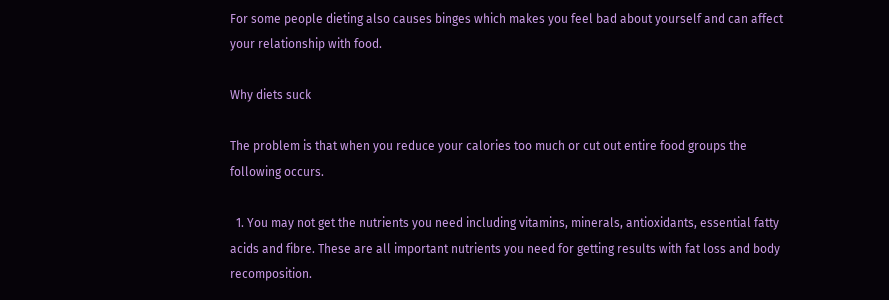For some people dieting also causes binges which makes you feel bad about yourself and can affect your relationship with food.

Why diets suck

The problem is that when you reduce your calories too much or cut out entire food groups the following occurs.

  1. You may not get the nutrients you need including vitamins, minerals, antioxidants, essential fatty acids and fibre. These are all important nutrients you need for getting results with fat loss and body recomposition.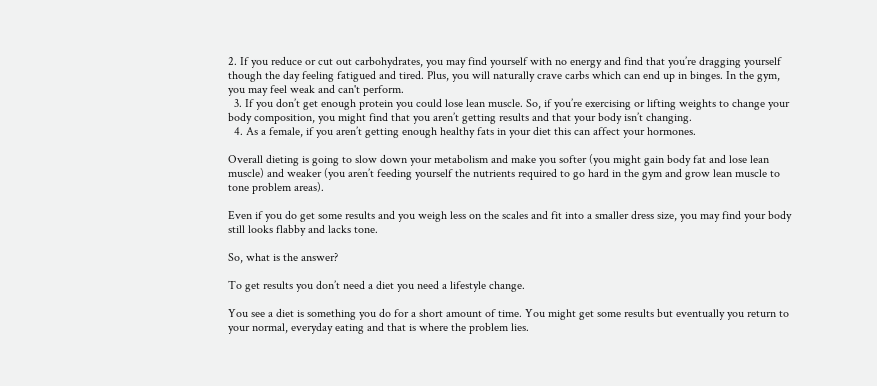2. If you reduce or cut out carbohydrates, you may find yourself with no energy and find that you’re dragging yourself though the day feeling fatigued and tired. Plus, you will naturally crave carbs which can end up in binges. In the gym, you may feel weak and can't perform.
  3. If you don’t get enough protein you could lose lean muscle. So, if you’re exercising or lifting weights to change your body composition, you might find that you aren’t getting results and that your body isn’t changing.
  4. As a female, if you aren’t getting enough healthy fats in your diet this can affect your hormones.

Overall dieting is going to slow down your metabolism and make you softer (you might gain body fat and lose lean muscle) and weaker (you aren’t feeding yourself the nutrients required to go hard in the gym and grow lean muscle to tone problem areas).

Even if you do get some results and you weigh less on the scales and fit into a smaller dress size, you may find your body still looks flabby and lacks tone.

So, what is the answer?

To get results you don’t need a diet you need a lifestyle change.

You see a diet is something you do for a short amount of time. You might get some results but eventually you return to your normal, everyday eating and that is where the problem lies.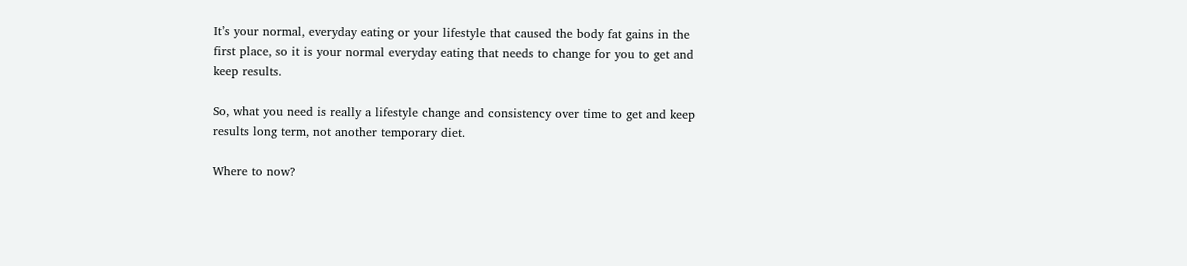It’s your normal, everyday eating or your lifestyle that caused the body fat gains in the first place, so it is your normal everyday eating that needs to change for you to get and keep results.

So, what you need is really a lifestyle change and consistency over time to get and keep results long term, not another temporary diet.

Where to now?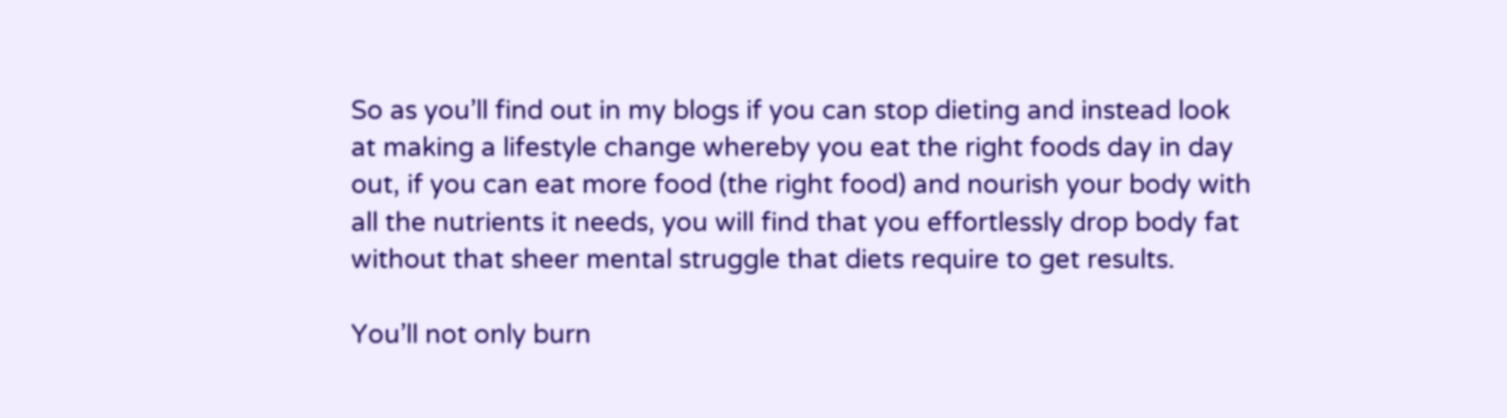So as you’ll find out in my blogs if you can stop dieting and instead look at making a lifestyle change whereby you eat the right foods day in day out, if you can eat more food (the right food) and nourish your body with all the nutrients it needs, you will find that you effortlessly drop body fat without that sheer mental struggle that diets require to get results.

You’ll not only burn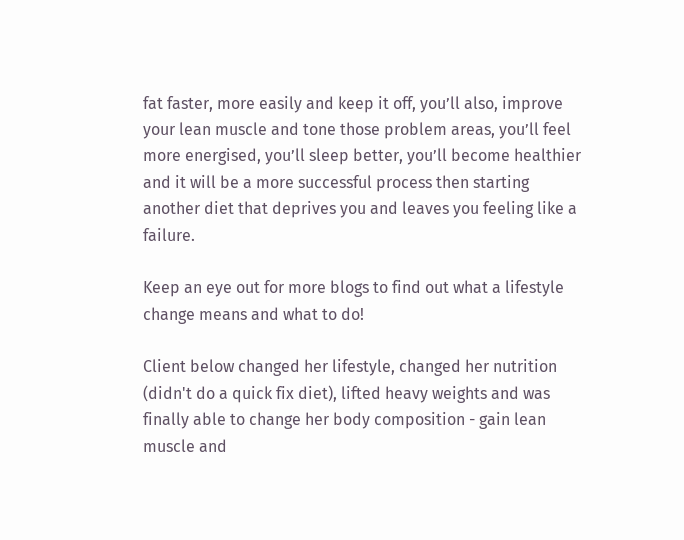fat faster, more easily and keep it off, you’ll also, improve your lean muscle and tone those problem areas, you’ll feel more energised, you’ll sleep better, you’ll become healthier and it will be a more successful process then starting another diet that deprives you and leaves you feeling like a failure.

Keep an eye out for more blogs to find out what a lifestyle change means and what to do!

Client below changed her lifestyle, changed her nutrition (didn't do a quick fix diet), lifted heavy weights and was finally able to change her body composition - gain lean muscle and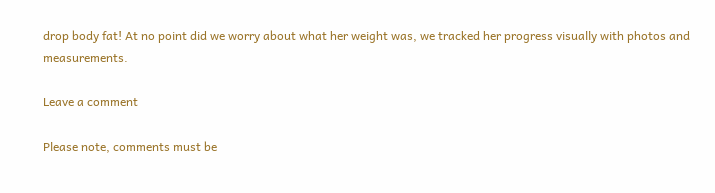drop body fat! At no point did we worry about what her weight was, we tracked her progress visually with photos and measurements.

Leave a comment

Please note, comments must be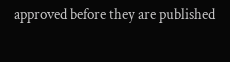approved before they are published